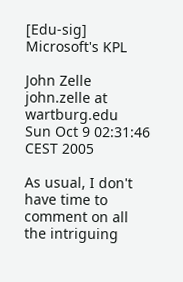[Edu-sig] Microsoft's KPL

John Zelle john.zelle at wartburg.edu
Sun Oct 9 02:31:46 CEST 2005

As usual, I don't have time to comment on all the intriguing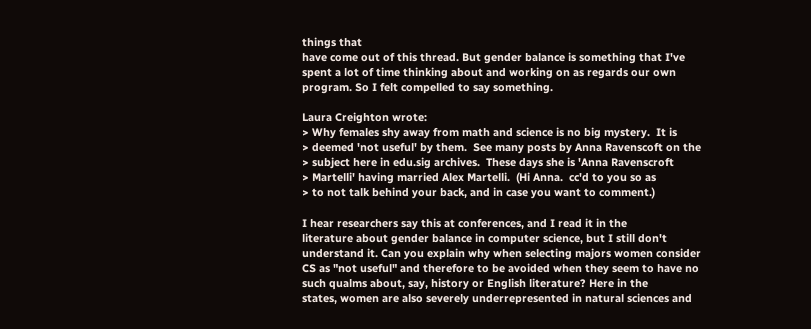things that
have come out of this thread. But gender balance is something that I've
spent a lot of time thinking about and working on as regards our own
program. So I felt compelled to say something.

Laura Creighton wrote:
> Why females shy away from math and science is no big mystery.  It is
> deemed 'not useful' by them.  See many posts by Anna Ravenscoft on the
> subject here in edu.sig archives.  These days she is 'Anna Ravenscroft
> Martelli' having married Alex Martelli.  (Hi Anna.  cc'd to you so as
> to not talk behind your back, and in case you want to comment.)

I hear researchers say this at conferences, and I read it in the
literature about gender balance in computer science, but I still don't
understand it. Can you explain why when selecting majors women consider
CS as "not useful" and therefore to be avoided when they seem to have no
such qualms about, say, history or English literature? Here in the
states, women are also severely underrepresented in natural sciences and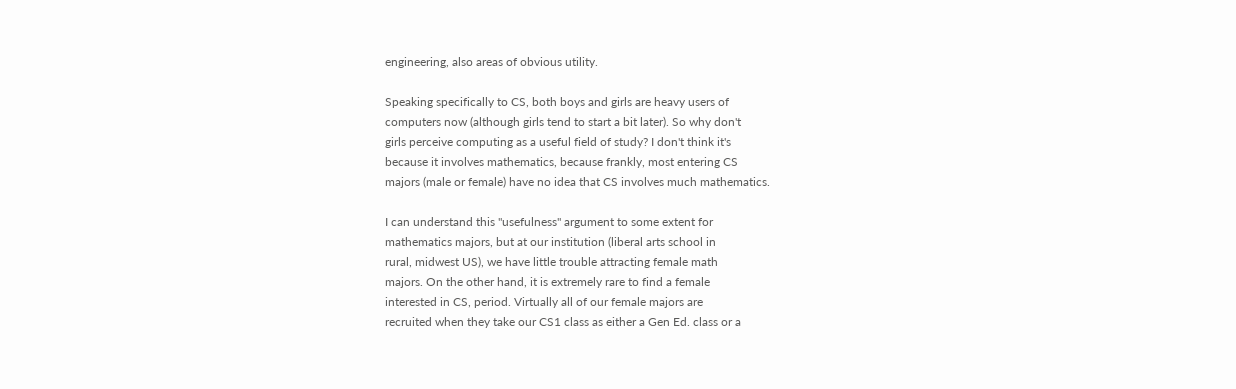engineering, also areas of obvious utility.

Speaking specifically to CS, both boys and girls are heavy users of
computers now (although girls tend to start a bit later). So why don't
girls perceive computing as a useful field of study? I don't think it's
because it involves mathematics, because frankly, most entering CS
majors (male or female) have no idea that CS involves much mathematics.

I can understand this "usefulness" argument to some extent for
mathematics majors, but at our institution (liberal arts school in
rural, midwest US), we have little trouble attracting female math
majors. On the other hand, it is extremely rare to find a female
interested in CS, period. Virtually all of our female majors are
recruited when they take our CS1 class as either a Gen Ed. class or a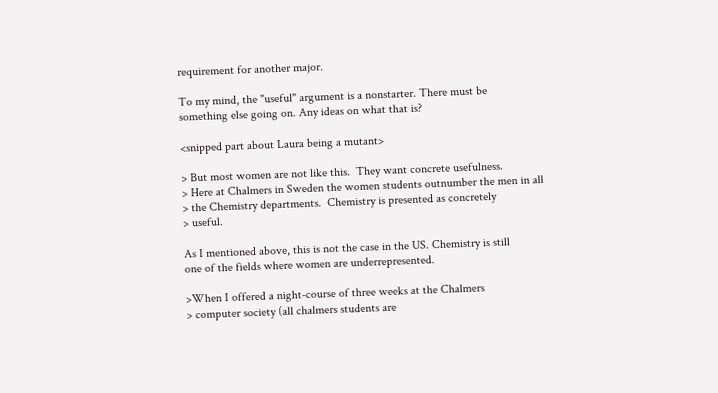requirement for another major.

To my mind, the "useful" argument is a nonstarter. There must be
something else going on. Any ideas on what that is?

<snipped part about Laura being a mutant>

> But most women are not like this.  They want concrete usefulness.
> Here at Chalmers in Sweden the women students outnumber the men in all
> the Chemistry departments.  Chemistry is presented as concretely
> useful.

As I mentioned above, this is not the case in the US. Chemistry is still
one of the fields where women are underrepresented.

>When I offered a night-course of three weeks at the Chalmers
> computer society (all chalmers students are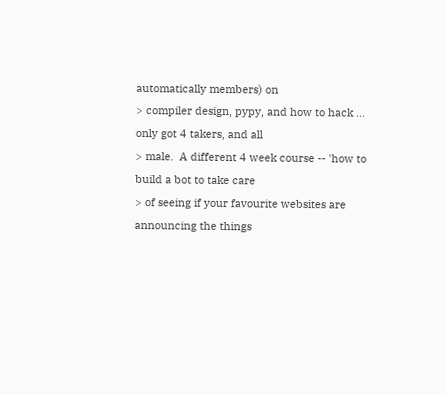automatically members) on
> compiler design, pypy, and how to hack ...  only got 4 takers, and all
> male.  A different 4 week course -- 'how to build a bot to take care
> of seeing if your favourite websites are announcing the things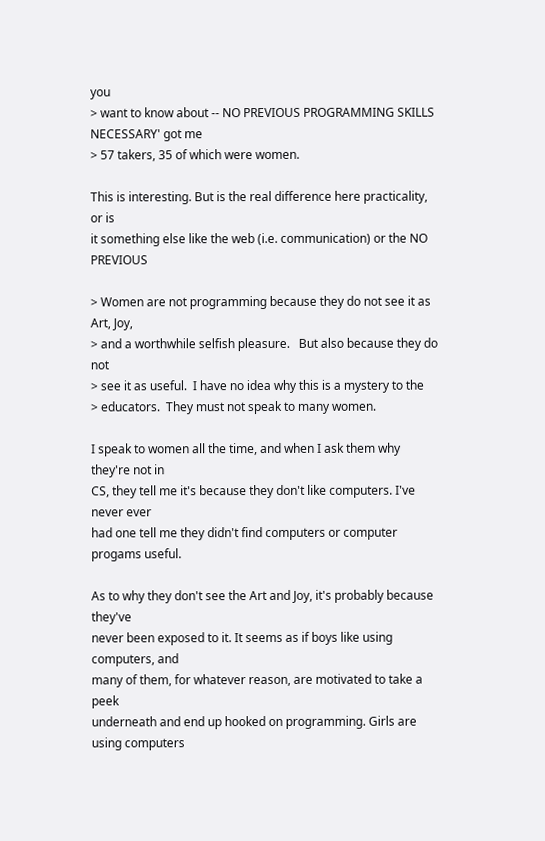you
> want to know about -- NO PREVIOUS PROGRAMMING SKILLS NECESSARY' got me
> 57 takers, 35 of which were women.

This is interesting. But is the real difference here practicality, or is
it something else like the web (i.e. communication) or the NO PREVIOUS

> Women are not programming because they do not see it as Art, Joy,
> and a worthwhile selfish pleasure.   But also because they do not
> see it as useful.  I have no idea why this is a mystery to the
> educators.  They must not speak to many women.

I speak to women all the time, and when I ask them why they're not in
CS, they tell me it's because they don't like computers. I've never ever
had one tell me they didn't find computers or computer progams useful.

As to why they don't see the Art and Joy, it's probably because they've
never been exposed to it. It seems as if boys like using computers, and
many of them, for whatever reason, are motivated to take a peek
underneath and end up hooked on programming. Girls are using computers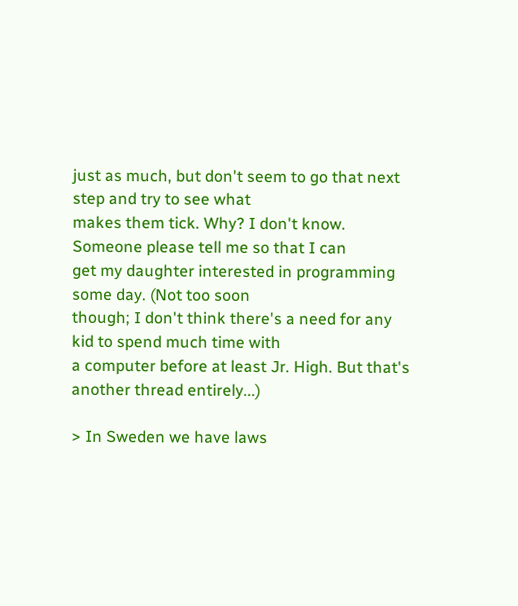just as much, but don't seem to go that next step and try to see what
makes them tick. Why? I don't know. Someone please tell me so that I can
get my daughter interested in programming some day. (Not too soon
though; I don't think there's a need for any kid to spend much time with
a computer before at least Jr. High. But that's another thread entirely...)

> In Sweden we have laws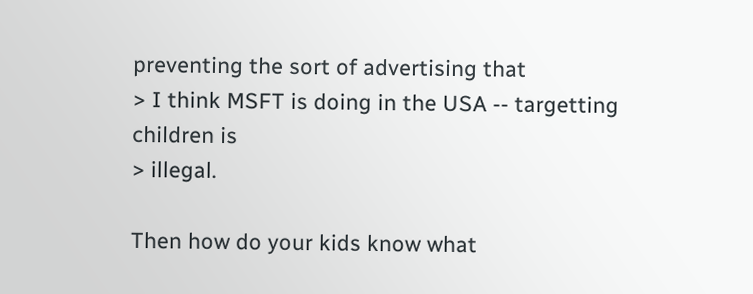preventing the sort of advertising that
> I think MSFT is doing in the USA -- targetting children is
> illegal.

Then how do your kids know what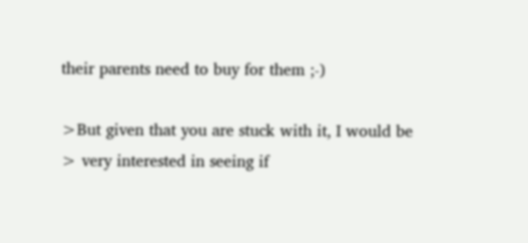their parents need to buy for them ;-)

>But given that you are stuck with it, I would be
> very interested in seeing if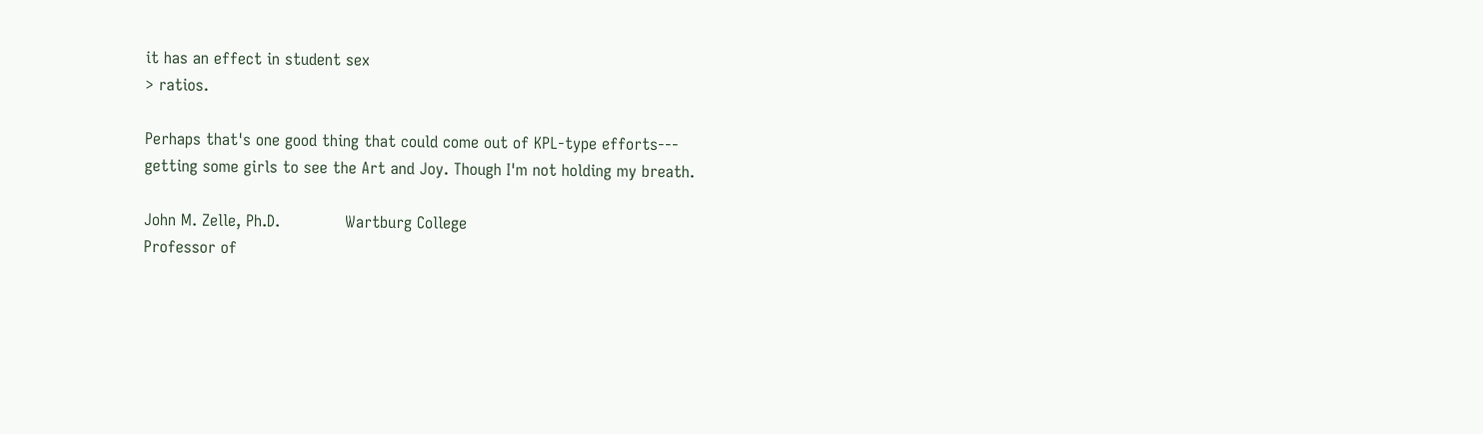it has an effect in student sex
> ratios.

Perhaps that's one good thing that could come out of KPL-type efforts---
getting some girls to see the Art and Joy. Though I'm not holding my breath.

John M. Zelle, Ph.D.             Wartburg College
Professor of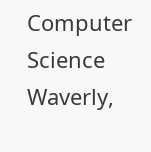Computer Science    Waverly,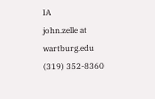IA
john.zelle at wartburg.edu          (319) 352-8360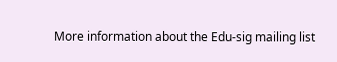More information about the Edu-sig mailing list